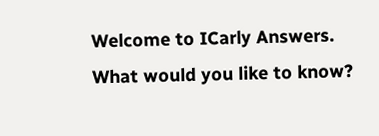Welcome to ICarly Answers. What would you like to know?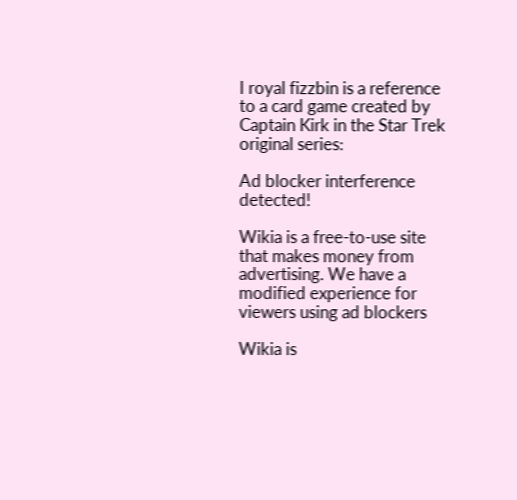I royal fizzbin is a reference to a card game created by Captain Kirk in the Star Trek original series:

Ad blocker interference detected!

Wikia is a free-to-use site that makes money from advertising. We have a modified experience for viewers using ad blockers

Wikia is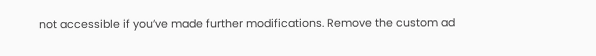not accessible if you’ve made further modifications. Remove the custom ad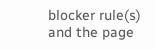blocker rule(s) and the page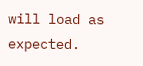will load as expected.